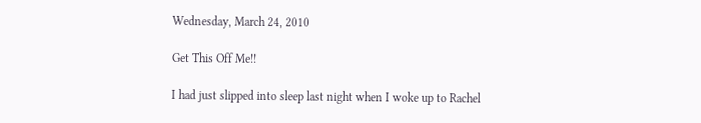Wednesday, March 24, 2010

Get This Off Me!!

I had just slipped into sleep last night when I woke up to Rachel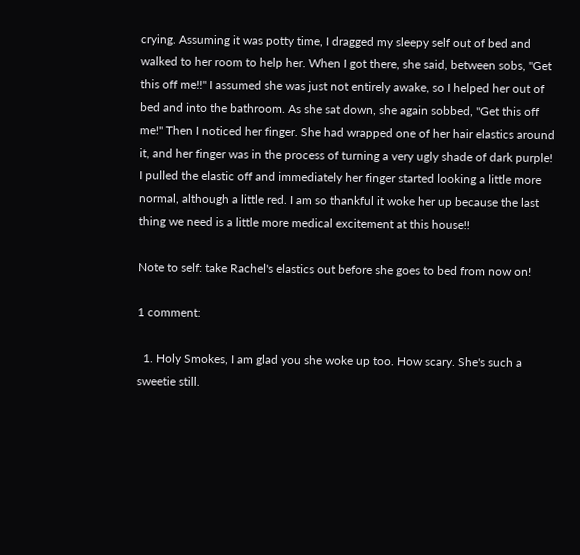crying. Assuming it was potty time, I dragged my sleepy self out of bed and walked to her room to help her. When I got there, she said, between sobs, "Get this off me!!" I assumed she was just not entirely awake, so I helped her out of bed and into the bathroom. As she sat down, she again sobbed, "Get this off me!" Then I noticed her finger. She had wrapped one of her hair elastics around it, and her finger was in the process of turning a very ugly shade of dark purple! I pulled the elastic off and immediately her finger started looking a little more normal, although a little red. I am so thankful it woke her up because the last thing we need is a little more medical excitement at this house!!

Note to self: take Rachel's elastics out before she goes to bed from now on!

1 comment:

  1. Holy Smokes, I am glad you she woke up too. How scary. She's such a sweetie still.